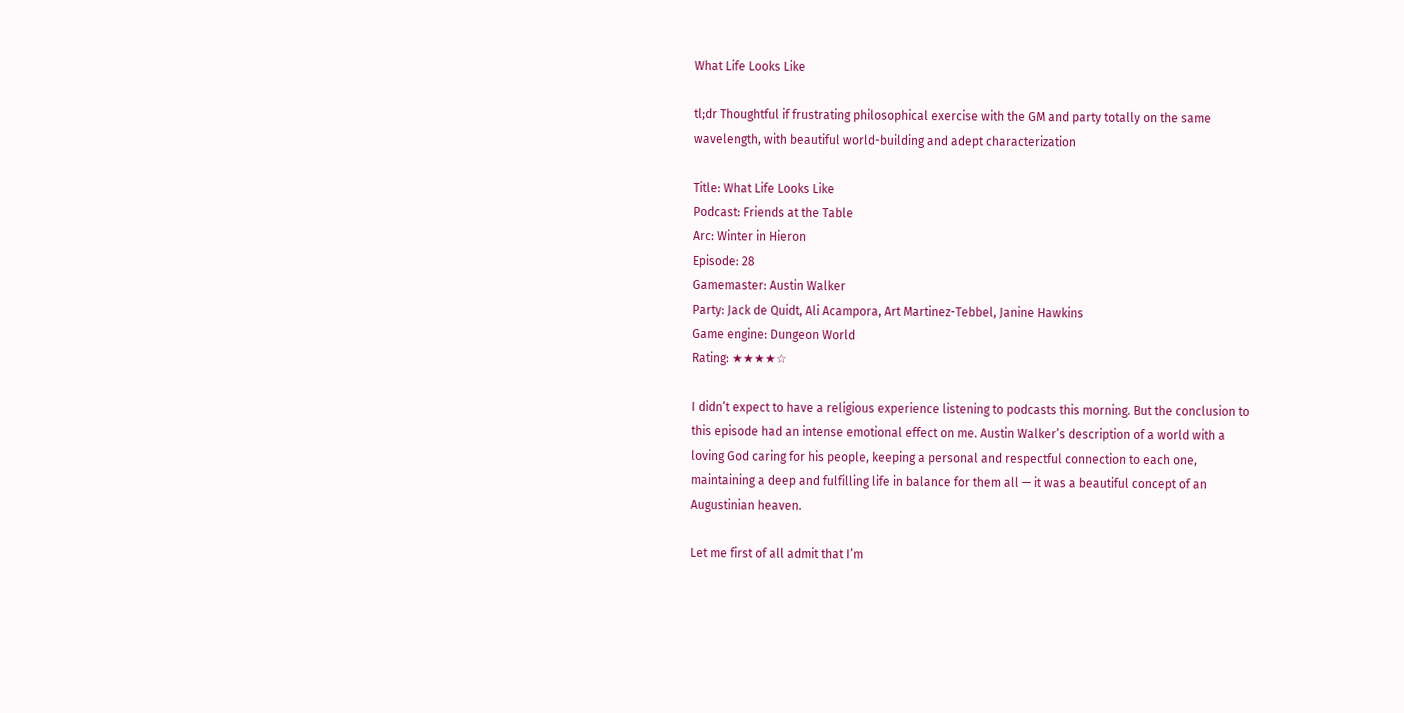What Life Looks Like

tl;dr Thoughtful if frustrating philosophical exercise with the GM and party totally on the same wavelength, with beautiful world-building and adept characterization

Title: What Life Looks Like
Podcast: Friends at the Table
Arc: Winter in Hieron
Episode: 28
Gamemaster: Austin Walker
Party: Jack de Quidt, Ali Acampora, Art Martinez-Tebbel, Janine Hawkins
Game engine: Dungeon World
Rating: ★★★★☆

I didn’t expect to have a religious experience listening to podcasts this morning. But the conclusion to this episode had an intense emotional effect on me. Austin Walker’s description of a world with a loving God caring for his people, keeping a personal and respectful connection to each one, maintaining a deep and fulfilling life in balance for them all — it was a beautiful concept of an Augustinian heaven.

Let me first of all admit that I’m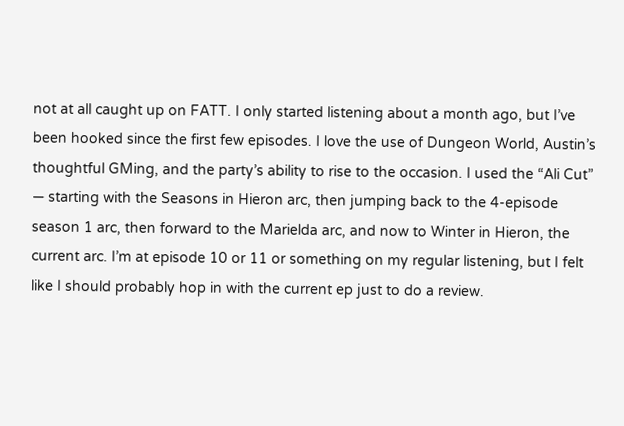not at all caught up on FATT. I only started listening about a month ago, but I’ve been hooked since the first few episodes. I love the use of Dungeon World, Austin’s thoughtful GMing, and the party’s ability to rise to the occasion. I used the “Ali Cut” — starting with the Seasons in Hieron arc, then jumping back to the 4-episode season 1 arc, then forward to the Marielda arc, and now to Winter in Hieron, the current arc. I’m at episode 10 or 11 or something on my regular listening, but I felt like I should probably hop in with the current ep just to do a review.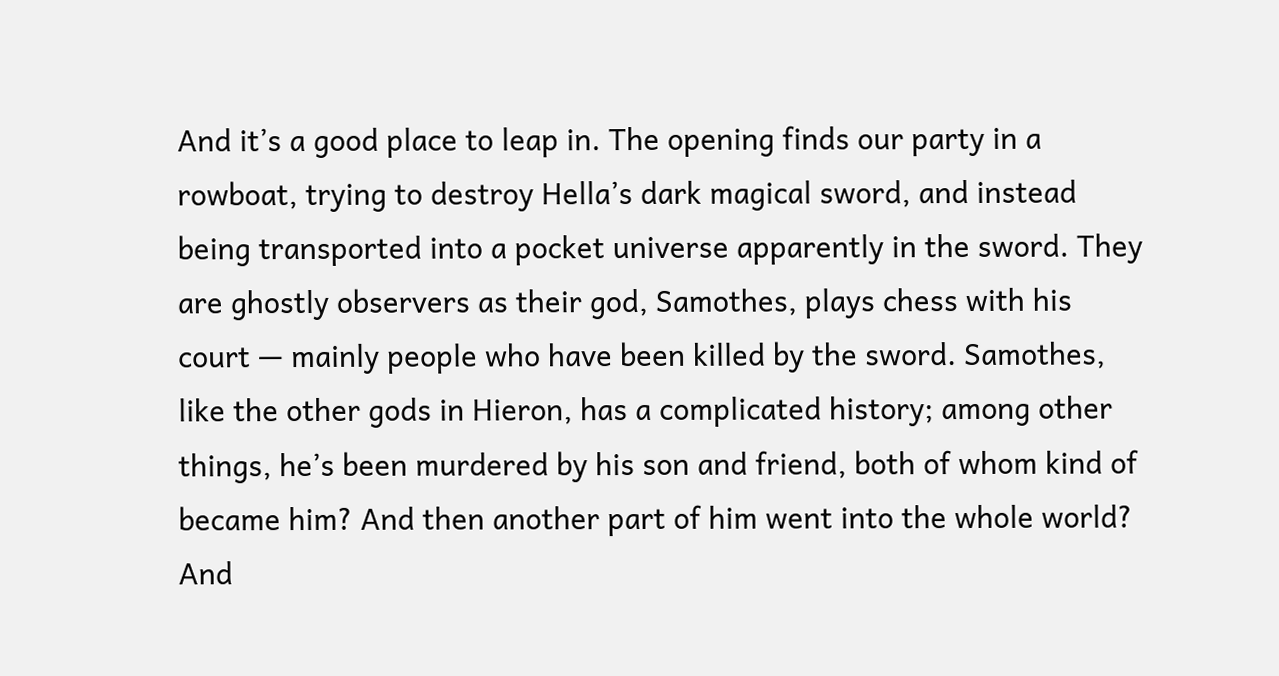And it’s a good place to leap in. The opening finds our party in a rowboat, trying to destroy Hella’s dark magical sword, and instead being transported into a pocket universe apparently in the sword. They are ghostly observers as their god, Samothes, plays chess with his court — mainly people who have been killed by the sword. Samothes, like the other gods in Hieron, has a complicated history; among other things, he’s been murdered by his son and friend, both of whom kind of became him? And then another part of him went into the whole world? And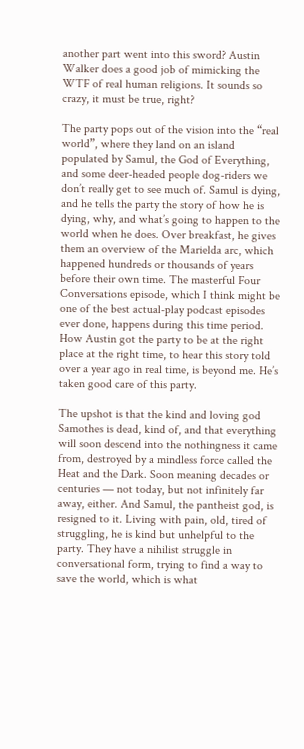another part went into this sword? Austin Walker does a good job of mimicking the WTF of real human religions. It sounds so crazy, it must be true, right?

The party pops out of the vision into the “real world”, where they land on an island populated by Samul, the God of Everything, and some deer-headed people dog-riders we don’t really get to see much of. Samul is dying, and he tells the party the story of how he is dying, why, and what’s going to happen to the world when he does. Over breakfast, he gives them an overview of the Marielda arc, which happened hundreds or thousands of years before their own time. The masterful Four Conversations episode, which I think might be one of the best actual-play podcast episodes ever done, happens during this time period. How Austin got the party to be at the right place at the right time, to hear this story told over a year ago in real time, is beyond me. He’s taken good care of this party.

The upshot is that the kind and loving god Samothes is dead, kind of, and that everything will soon descend into the nothingness it came from, destroyed by a mindless force called the Heat and the Dark. Soon meaning decades or centuries — not today, but not infinitely far away, either. And Samul, the pantheist god, is resigned to it. Living with pain, old, tired of struggling, he is kind but unhelpful to the party. They have a nihilist struggle in conversational form, trying to find a way to save the world, which is what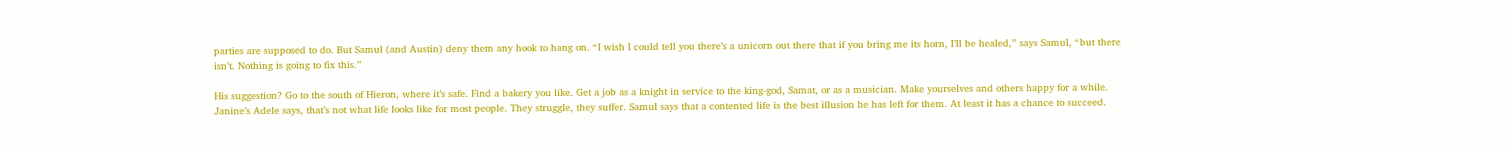parties are supposed to do. But Samul (and Austin) deny them any hook to hang on. “I wish I could tell you there’s a unicorn out there that if you bring me its horn, I’ll be healed,” says Samul, “but there isn’t. Nothing is going to fix this.”

His suggestion? Go to the south of Hieron, where it’s safe. Find a bakery you like. Get a job as a knight in service to the king-god, Samat, or as a musician. Make yourselves and others happy for a while. Janine’s Adele says, that’s not what life looks like for most people. They struggle, they suffer. Samul says that a contented life is the best illusion he has left for them. At least it has a chance to succeed.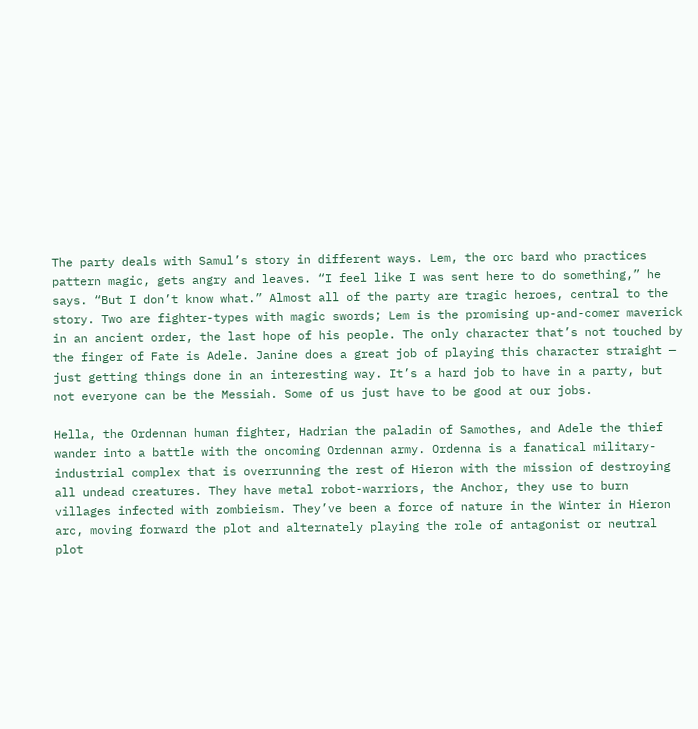The party deals with Samul’s story in different ways. Lem, the orc bard who practices pattern magic, gets angry and leaves. “I feel like I was sent here to do something,” he says. “But I don’t know what.” Almost all of the party are tragic heroes, central to the story. Two are fighter-types with magic swords; Lem is the promising up-and-comer maverick in an ancient order, the last hope of his people. The only character that’s not touched by the finger of Fate is Adele. Janine does a great job of playing this character straight — just getting things done in an interesting way. It’s a hard job to have in a party, but not everyone can be the Messiah. Some of us just have to be good at our jobs.

Hella, the Ordennan human fighter, Hadrian the paladin of Samothes, and Adele the thief wander into a battle with the oncoming Ordennan army. Ordenna is a fanatical military-industrial complex that is overrunning the rest of Hieron with the mission of destroying all undead creatures. They have metal robot-warriors, the Anchor, they use to burn villages infected with zombieism. They’ve been a force of nature in the Winter in Hieron arc, moving forward the plot and alternately playing the role of antagonist or neutral plot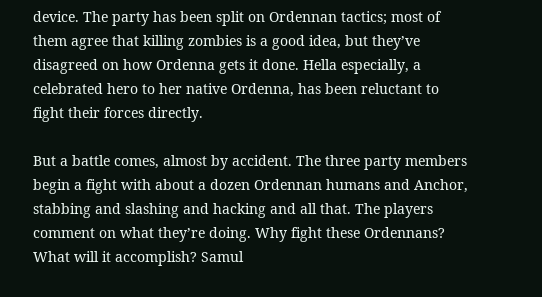device. The party has been split on Ordennan tactics; most of them agree that killing zombies is a good idea, but they’ve disagreed on how Ordenna gets it done. Hella especially, a celebrated hero to her native Ordenna, has been reluctant to fight their forces directly.

But a battle comes, almost by accident. The three party members begin a fight with about a dozen Ordennan humans and Anchor, stabbing and slashing and hacking and all that. The players comment on what they’re doing. Why fight these Ordennans? What will it accomplish? Samul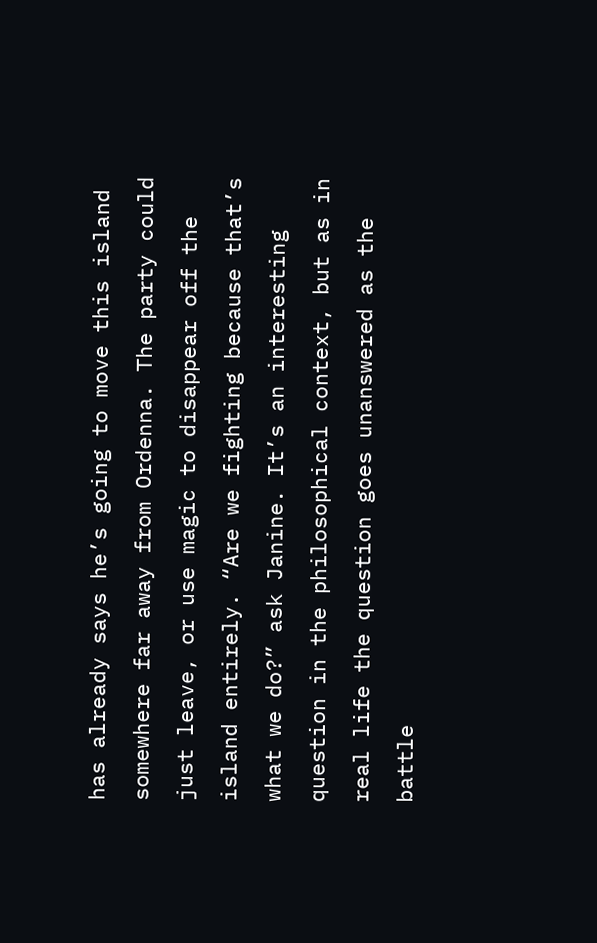has already says he’s going to move this island somewhere far away from Ordenna. The party could just leave, or use magic to disappear off the island entirely. “Are we fighting because that’s what we do?” ask Janine. It’s an interesting question in the philosophical context, but as in real life the question goes unanswered as the battle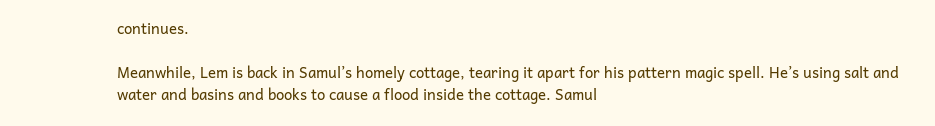continues.

Meanwhile, Lem is back in Samul’s homely cottage, tearing it apart for his pattern magic spell. He’s using salt and water and basins and books to cause a flood inside the cottage. Samul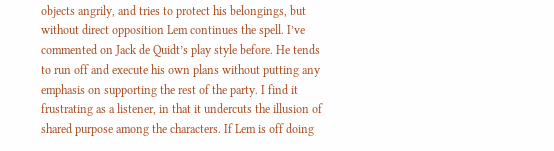objects angrily, and tries to protect his belongings, but without direct opposition Lem continues the spell. I’ve commented on Jack de Quidt’s play style before. He tends to run off and execute his own plans without putting any emphasis on supporting the rest of the party. I find it frustrating as a listener, in that it undercuts the illusion of shared purpose among the characters. If Lem is off doing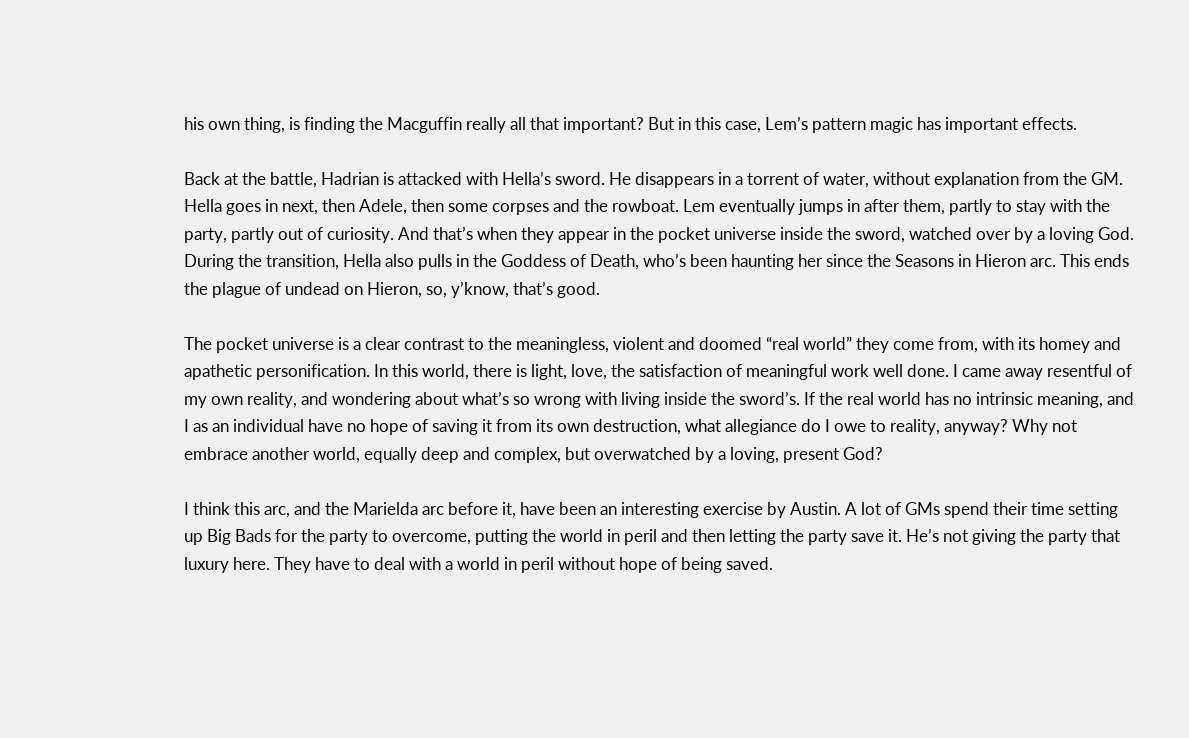his own thing, is finding the Macguffin really all that important? But in this case, Lem’s pattern magic has important effects.

Back at the battle, Hadrian is attacked with Hella’s sword. He disappears in a torrent of water, without explanation from the GM. Hella goes in next, then Adele, then some corpses and the rowboat. Lem eventually jumps in after them, partly to stay with the party, partly out of curiosity. And that’s when they appear in the pocket universe inside the sword, watched over by a loving God. During the transition, Hella also pulls in the Goddess of Death, who’s been haunting her since the Seasons in Hieron arc. This ends the plague of undead on Hieron, so, y’know, that’s good.

The pocket universe is a clear contrast to the meaningless, violent and doomed “real world” they come from, with its homey and apathetic personification. In this world, there is light, love, the satisfaction of meaningful work well done. I came away resentful of my own reality, and wondering about what’s so wrong with living inside the sword’s. If the real world has no intrinsic meaning, and I as an individual have no hope of saving it from its own destruction, what allegiance do I owe to reality, anyway? Why not embrace another world, equally deep and complex, but overwatched by a loving, present God?

I think this arc, and the Marielda arc before it, have been an interesting exercise by Austin. A lot of GMs spend their time setting up Big Bads for the party to overcome, putting the world in peril and then letting the party save it. He’s not giving the party that luxury here. They have to deal with a world in peril without hope of being saved.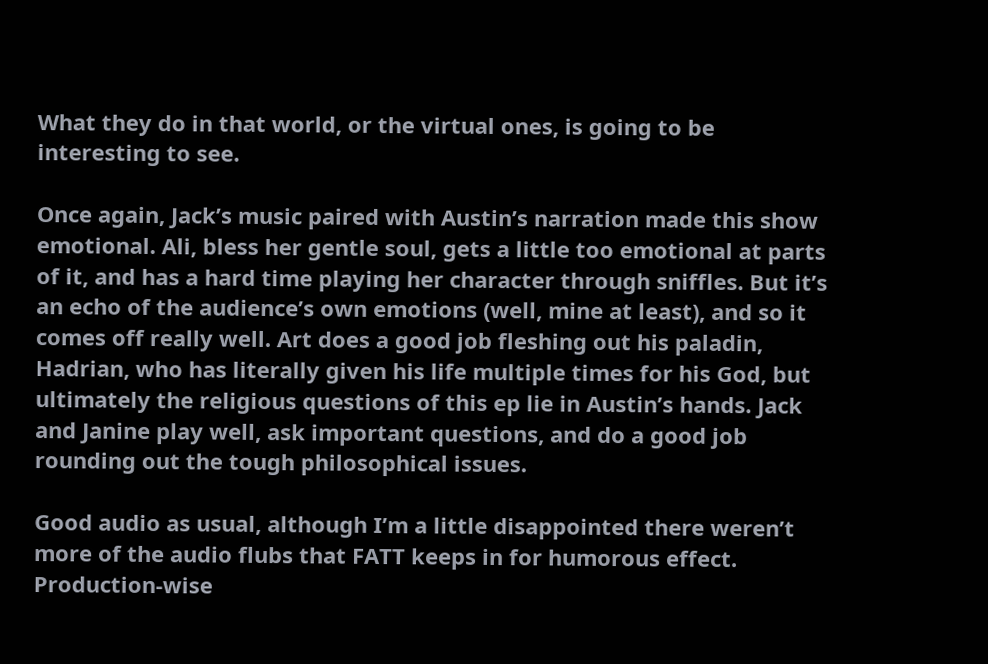What they do in that world, or the virtual ones, is going to be interesting to see.

Once again, Jack’s music paired with Austin’s narration made this show emotional. Ali, bless her gentle soul, gets a little too emotional at parts of it, and has a hard time playing her character through sniffles. But it’s an echo of the audience’s own emotions (well, mine at least), and so it comes off really well. Art does a good job fleshing out his paladin, Hadrian, who has literally given his life multiple times for his God, but ultimately the religious questions of this ep lie in Austin’s hands. Jack and Janine play well, ask important questions, and do a good job rounding out the tough philosophical issues.

Good audio as usual, although I’m a little disappointed there weren’t more of the audio flubs that FATT keeps in for humorous effect. Production-wise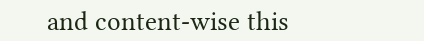and content-wise this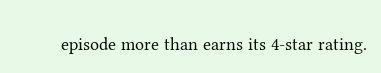episode more than earns its 4-star rating.